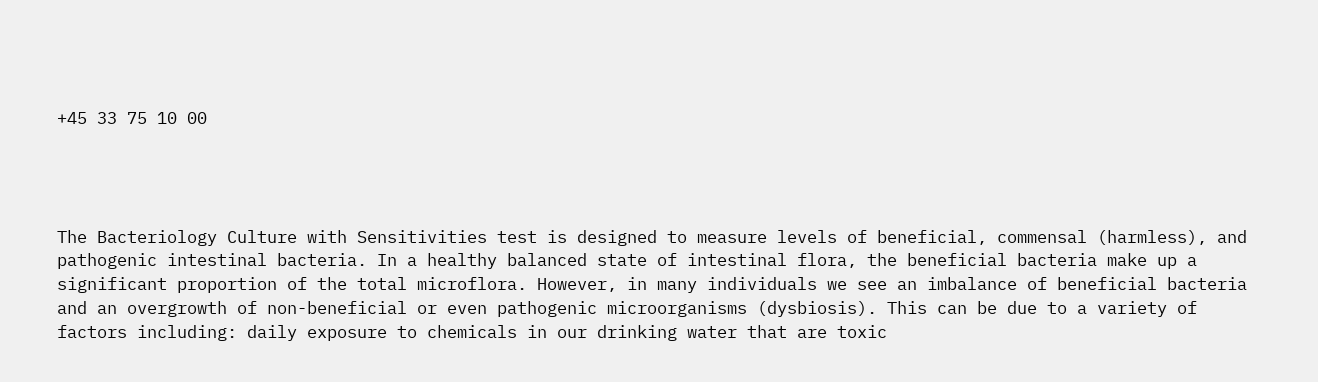+45 33 75 10 00




The Bacteriology Culture with Sensitivities test is designed to measure levels of beneficial, commensal (harmless), and pathogenic intestinal bacteria. In a healthy balanced state of intestinal flora, the beneficial bacteria make up a significant proportion of the total microflora. However, in many individuals we see an imbalance of beneficial bacteria and an overgrowth of non-beneficial or even pathogenic microorganisms (dysbiosis). This can be due to a variety of factors including: daily exposure to chemicals in our drinking water that are toxic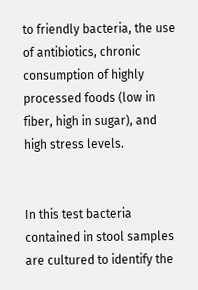to friendly bacteria, the use of antibiotics, chronic consumption of highly processed foods (low in fiber, high in sugar), and high stress levels.


In this test bacteria contained in stool samples are cultured to identify the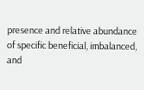presence and relative abundance of specific beneficial, imbalanced, and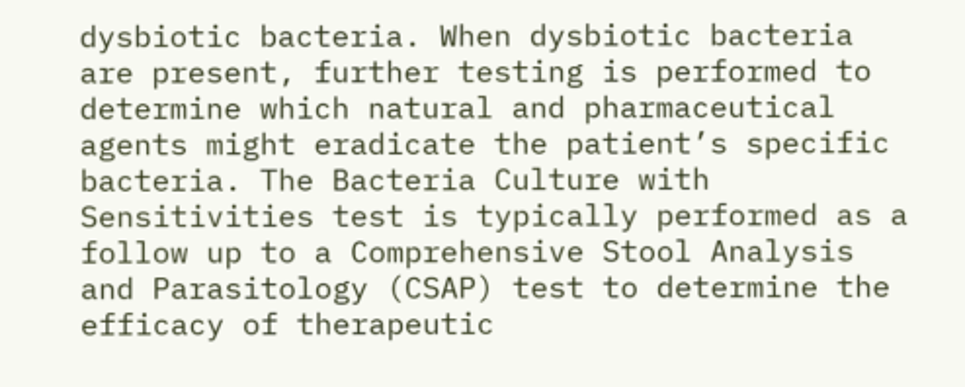dysbiotic bacteria. When dysbiotic bacteria are present, further testing is performed to determine which natural and pharmaceutical agents might eradicate the patient’s specific bacteria. The Bacteria Culture with Sensitivities test is typically performed as a follow up to a Comprehensive Stool Analysis and Parasitology (CSAP) test to determine the efficacy of therapeutic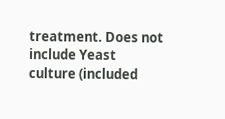treatment. Does not include Yeast culture (included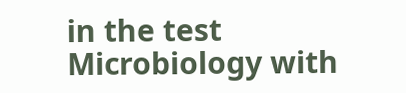in the test Microbiology with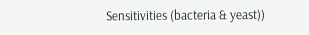Sensitivities (bacteria & yeast))